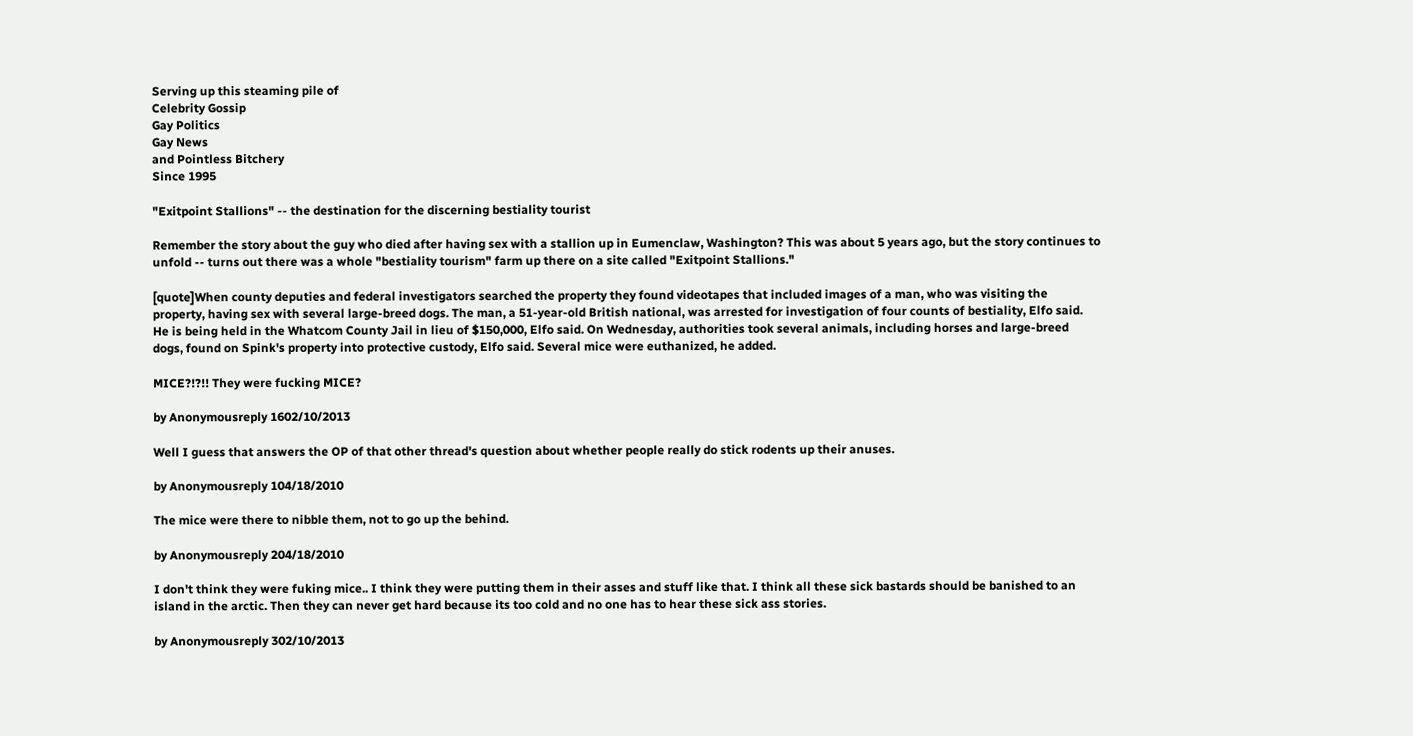Serving up this steaming pile of
Celebrity Gossip
Gay Politics
Gay News
and Pointless Bitchery
Since 1995

"Exitpoint Stallions" -- the destination for the discerning bestiality tourist

Remember the story about the guy who died after having sex with a stallion up in Eumenclaw, Washington? This was about 5 years ago, but the story continues to unfold -- turns out there was a whole "bestiality tourism" farm up there on a site called "Exitpoint Stallions."

[quote]When county deputies and federal investigators searched the property they found videotapes that included images of a man, who was visiting the property, having sex with several large-breed dogs. The man, a 51-year-old British national, was arrested for investigation of four counts of bestiality, Elfo said. He is being held in the Whatcom County Jail in lieu of $150,000, Elfo said. On Wednesday, authorities took several animals, including horses and large-breed dogs, found on Spink's property into protective custody, Elfo said. Several mice were euthanized, he added.

MICE?!?!! They were fucking MICE?

by Anonymousreply 1602/10/2013

Well I guess that answers the OP of that other thread's question about whether people really do stick rodents up their anuses.

by Anonymousreply 104/18/2010

The mice were there to nibble them, not to go up the behind.

by Anonymousreply 204/18/2010

I don't think they were fuking mice.. I think they were putting them in their asses and stuff like that. I think all these sick bastards should be banished to an island in the arctic. Then they can never get hard because its too cold and no one has to hear these sick ass stories.

by Anonymousreply 302/10/2013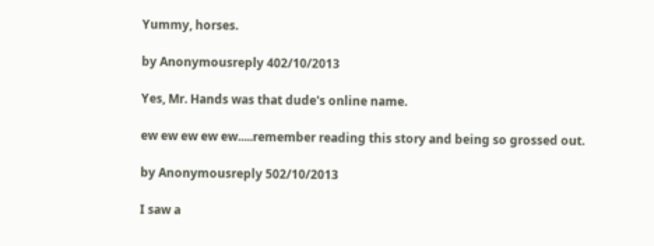Yummy, horses.

by Anonymousreply 402/10/2013

Yes, Mr. Hands was that dude's online name.

ew ew ew ew ew.....remember reading this story and being so grossed out.

by Anonymousreply 502/10/2013

I saw a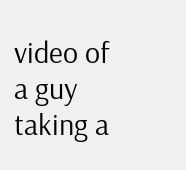video of a guy taking a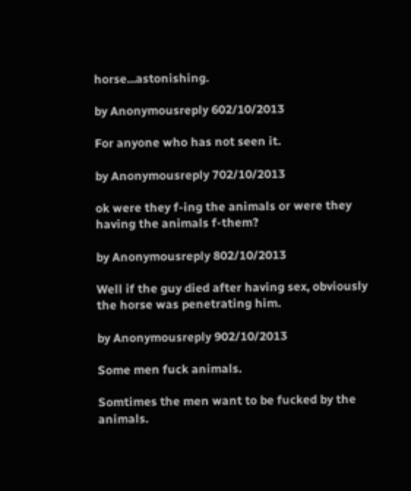horse...astonishing.

by Anonymousreply 602/10/2013

For anyone who has not seen it.

by Anonymousreply 702/10/2013

ok were they f-ing the animals or were they having the animals f-them?

by Anonymousreply 802/10/2013

Well if the guy died after having sex, obviously the horse was penetrating him.

by Anonymousreply 902/10/2013

Some men fuck animals.

Somtimes the men want to be fucked by the animals.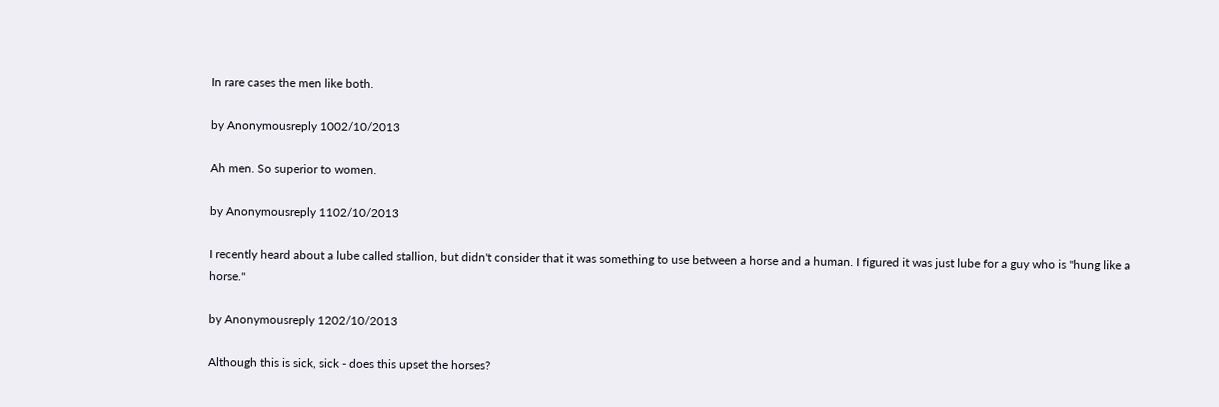In rare cases the men like both.

by Anonymousreply 1002/10/2013

Ah men. So superior to women.

by Anonymousreply 1102/10/2013

I recently heard about a lube called stallion, but didn't consider that it was something to use between a horse and a human. I figured it was just lube for a guy who is "hung like a horse."

by Anonymousreply 1202/10/2013

Although this is sick, sick - does this upset the horses?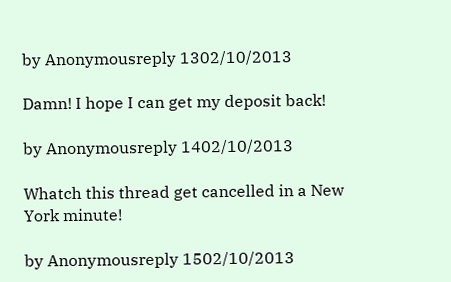by Anonymousreply 1302/10/2013

Damn! I hope I can get my deposit back!

by Anonymousreply 1402/10/2013

Whatch this thread get cancelled in a New York minute!

by Anonymousreply 1502/10/2013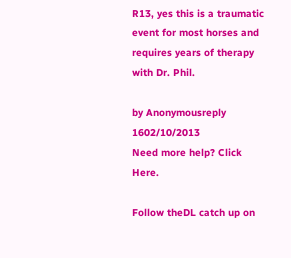R13, yes this is a traumatic event for most horses and requires years of therapy with Dr. Phil.

by Anonymousreply 1602/10/2013
Need more help? Click Here.

Follow theDL catch up on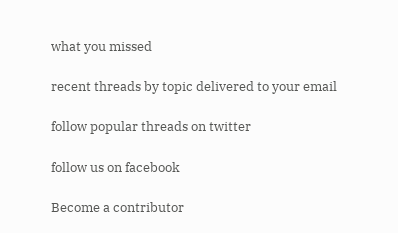what you missed

recent threads by topic delivered to your email

follow popular threads on twitter

follow us on facebook

Become a contributor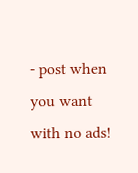- post when you want with no ads!